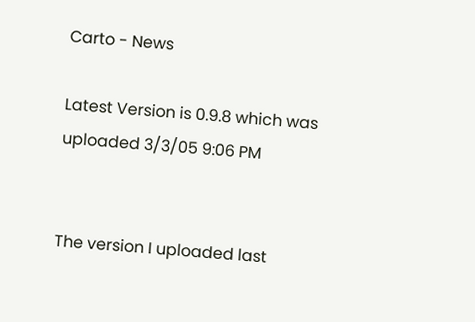Carto - News

Latest Version is 0.9.8 which was uploaded 3/3/05 9:06 PM


The version I uploaded last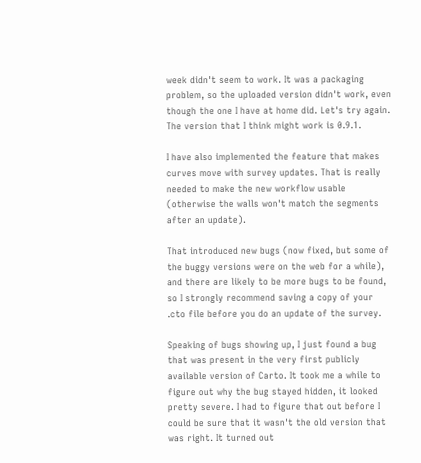week didn't seem to work. It was a packaging problem, so the uploaded version didn't work, even though the one I have at home did. Let's try again. The version that I think might work is 0.9.1.

I have also implemented the feature that makes curves move with survey updates. That is really needed to make the new workflow usable (otherwise the walls won't match the segments after an update).

That introduced new bugs (now fixed, but some of the buggy versions were on the web for a while), and there are likely to be more bugs to be found, so I strongly recommend saving a copy of your .cto file before you do an update of the survey.

Speaking of bugs showing up, I just found a bug that was present in the very first publicly available version of Carto. It took me a while to figure out why the bug stayed hidden, it looked pretty severe. I had to figure that out before I could be sure that it wasn't the old version that was right. It turned out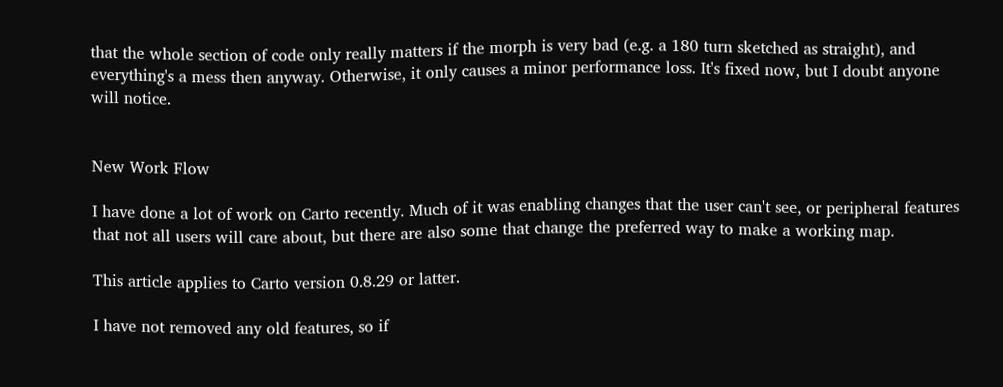that the whole section of code only really matters if the morph is very bad (e.g. a 180 turn sketched as straight), and everything's a mess then anyway. Otherwise, it only causes a minor performance loss. It's fixed now, but I doubt anyone will notice.


New Work Flow

I have done a lot of work on Carto recently. Much of it was enabling changes that the user can't see, or peripheral features that not all users will care about, but there are also some that change the preferred way to make a working map.

This article applies to Carto version 0.8.29 or latter.

I have not removed any old features, so if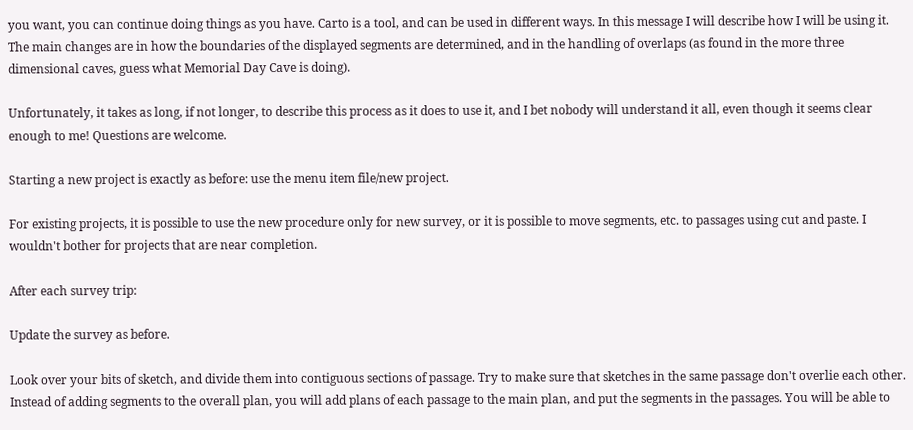you want, you can continue doing things as you have. Carto is a tool, and can be used in different ways. In this message I will describe how I will be using it. The main changes are in how the boundaries of the displayed segments are determined, and in the handling of overlaps (as found in the more three dimensional caves, guess what Memorial Day Cave is doing).

Unfortunately, it takes as long, if not longer, to describe this process as it does to use it, and I bet nobody will understand it all, even though it seems clear enough to me! Questions are welcome.

Starting a new project is exactly as before: use the menu item file/new project.

For existing projects, it is possible to use the new procedure only for new survey, or it is possible to move segments, etc. to passages using cut and paste. I wouldn't bother for projects that are near completion.

After each survey trip:

Update the survey as before.

Look over your bits of sketch, and divide them into contiguous sections of passage. Try to make sure that sketches in the same passage don't overlie each other. Instead of adding segments to the overall plan, you will add plans of each passage to the main plan, and put the segments in the passages. You will be able to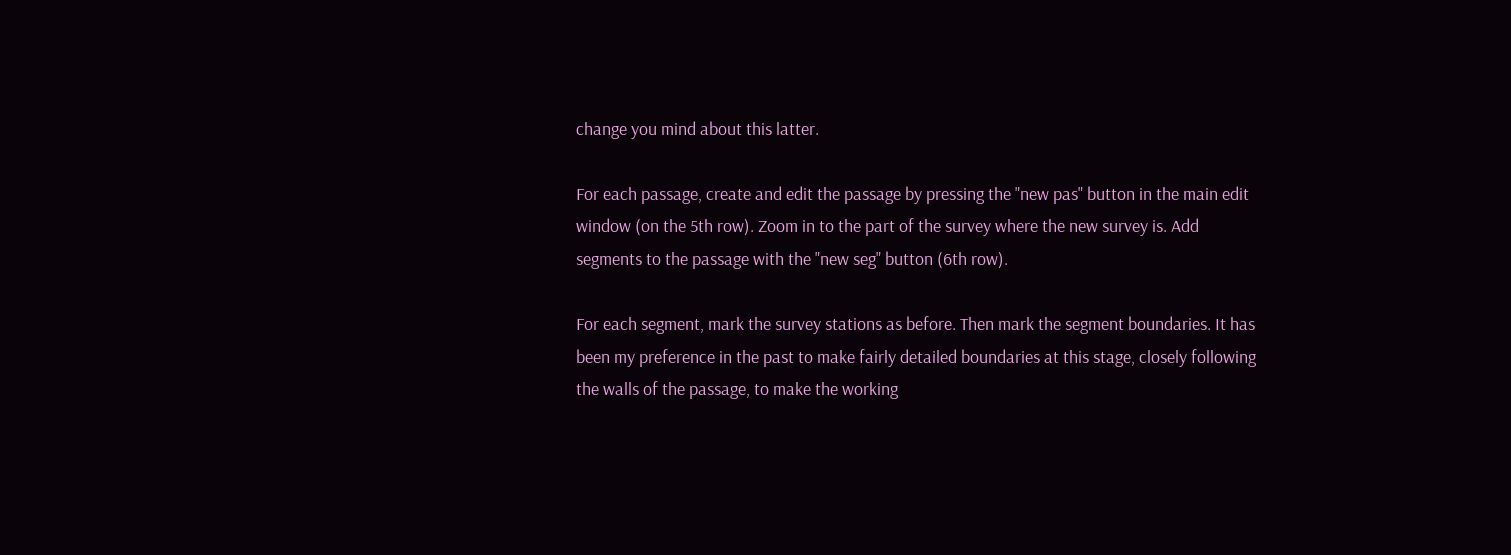change you mind about this latter.

For each passage, create and edit the passage by pressing the "new pas" button in the main edit window (on the 5th row). Zoom in to the part of the survey where the new survey is. Add segments to the passage with the "new seg" button (6th row).

For each segment, mark the survey stations as before. Then mark the segment boundaries. It has been my preference in the past to make fairly detailed boundaries at this stage, closely following the walls of the passage, to make the working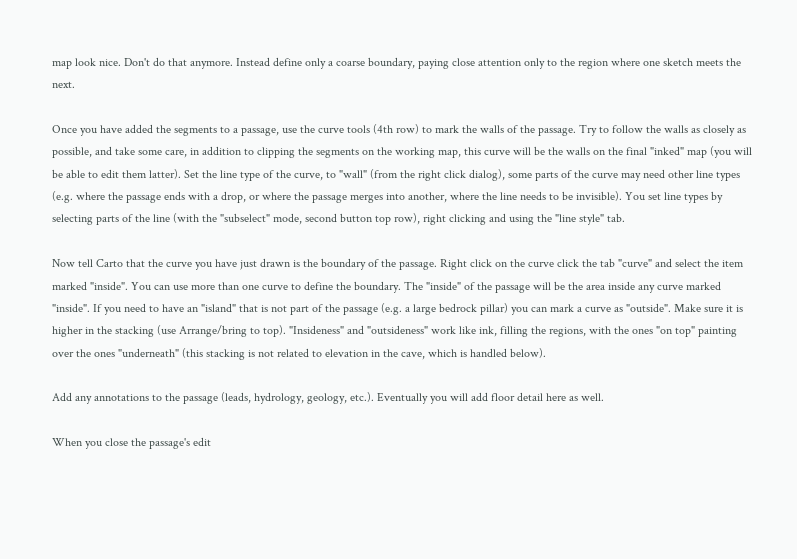map look nice. Don't do that anymore. Instead define only a coarse boundary, paying close attention only to the region where one sketch meets the next.

Once you have added the segments to a passage, use the curve tools (4th row) to mark the walls of the passage. Try to follow the walls as closely as possible, and take some care, in addition to clipping the segments on the working map, this curve will be the walls on the final "inked" map (you will be able to edit them latter). Set the line type of the curve, to "wall" (from the right click dialog), some parts of the curve may need other line types (e.g. where the passage ends with a drop, or where the passage merges into another, where the line needs to be invisible). You set line types by selecting parts of the line (with the "subselect" mode, second button top row), right clicking and using the "line style" tab.

Now tell Carto that the curve you have just drawn is the boundary of the passage. Right click on the curve click the tab "curve" and select the item marked "inside". You can use more than one curve to define the boundary. The "inside" of the passage will be the area inside any curve marked "inside". If you need to have an "island" that is not part of the passage (e.g. a large bedrock pillar) you can mark a curve as "outside". Make sure it is higher in the stacking (use Arrange/bring to top). "Insideness" and "outsideness" work like ink, filling the regions, with the ones "on top" painting over the ones "underneath" (this stacking is not related to elevation in the cave, which is handled below).

Add any annotations to the passage (leads, hydrology, geology, etc.). Eventually you will add floor detail here as well.

When you close the passage's edit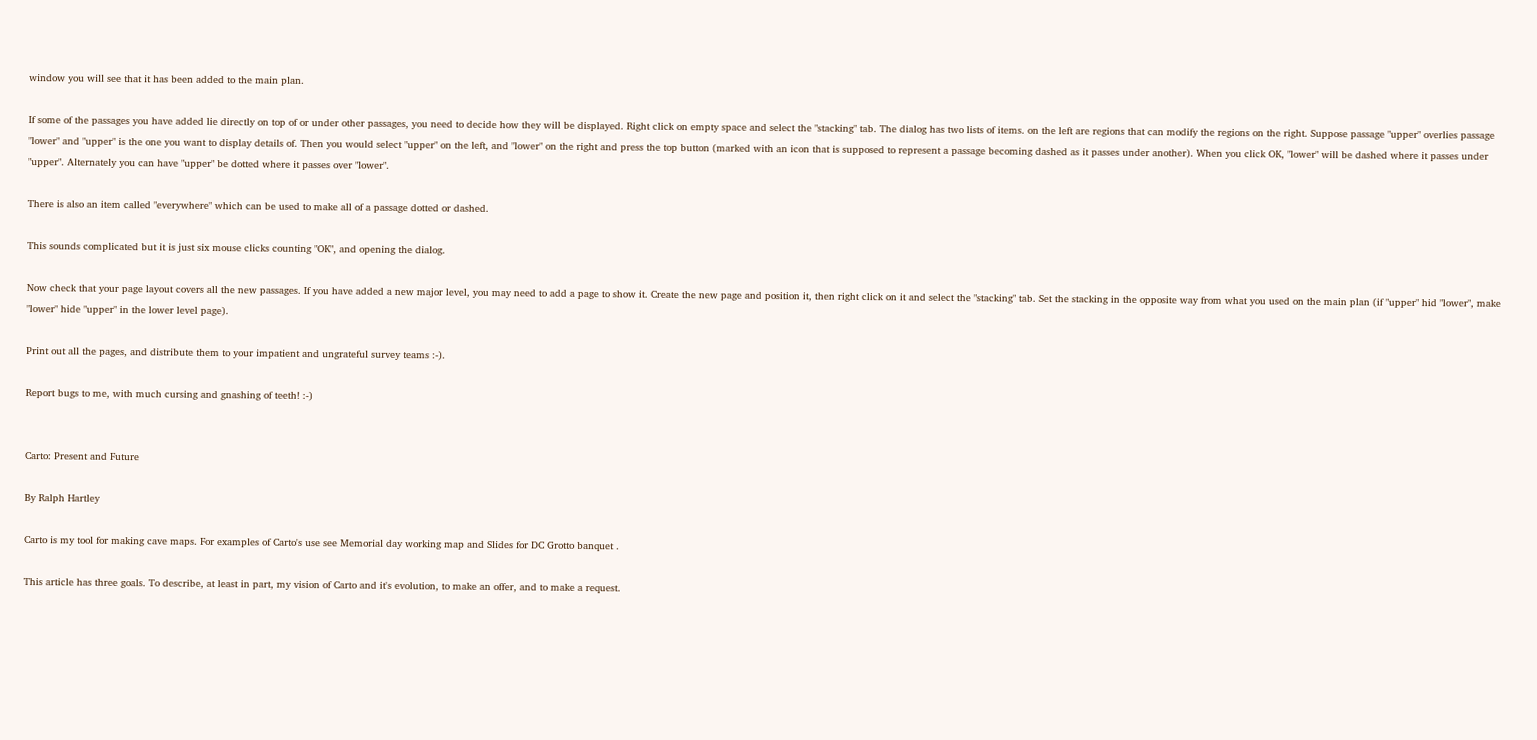window you will see that it has been added to the main plan.

If some of the passages you have added lie directly on top of or under other passages, you need to decide how they will be displayed. Right click on empty space and select the "stacking" tab. The dialog has two lists of items. on the left are regions that can modify the regions on the right. Suppose passage "upper" overlies passage "lower" and "upper" is the one you want to display details of. Then you would select "upper" on the left, and "lower" on the right and press the top button (marked with an icon that is supposed to represent a passage becoming dashed as it passes under another). When you click OK, "lower" will be dashed where it passes under "upper". Alternately you can have "upper" be dotted where it passes over "lower".

There is also an item called "everywhere" which can be used to make all of a passage dotted or dashed.

This sounds complicated but it is just six mouse clicks counting "OK", and opening the dialog.

Now check that your page layout covers all the new passages. If you have added a new major level, you may need to add a page to show it. Create the new page and position it, then right click on it and select the "stacking" tab. Set the stacking in the opposite way from what you used on the main plan (if "upper" hid "lower", make "lower" hide "upper" in the lower level page).

Print out all the pages, and distribute them to your impatient and ungrateful survey teams :-).

Report bugs to me, with much cursing and gnashing of teeth! :-)


Carto: Present and Future

By Ralph Hartley

Carto is my tool for making cave maps. For examples of Carto's use see Memorial day working map and Slides for DC Grotto banquet .

This article has three goals. To describe, at least in part, my vision of Carto and it's evolution, to make an offer, and to make a request.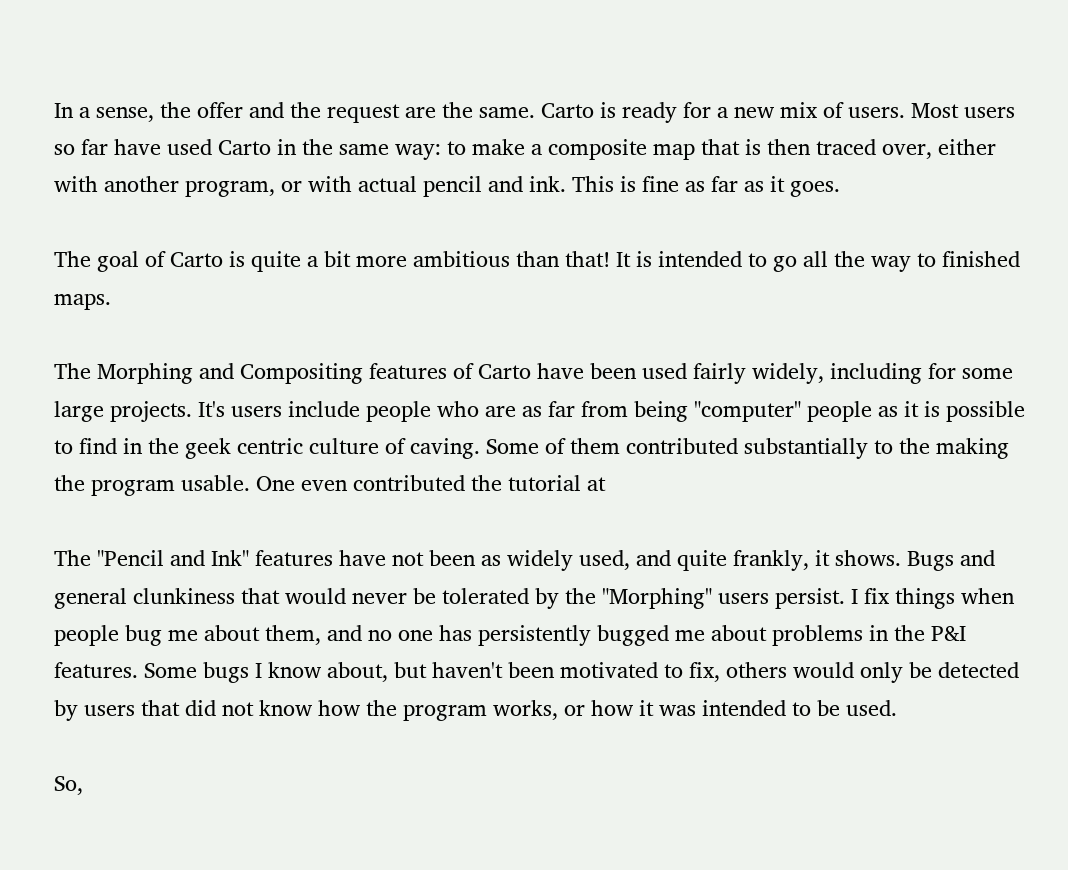In a sense, the offer and the request are the same. Carto is ready for a new mix of users. Most users so far have used Carto in the same way: to make a composite map that is then traced over, either with another program, or with actual pencil and ink. This is fine as far as it goes.

The goal of Carto is quite a bit more ambitious than that! It is intended to go all the way to finished maps.

The Morphing and Compositing features of Carto have been used fairly widely, including for some large projects. It's users include people who are as far from being "computer" people as it is possible to find in the geek centric culture of caving. Some of them contributed substantially to the making the program usable. One even contributed the tutorial at

The "Pencil and Ink" features have not been as widely used, and quite frankly, it shows. Bugs and general clunkiness that would never be tolerated by the "Morphing" users persist. I fix things when people bug me about them, and no one has persistently bugged me about problems in the P&I features. Some bugs I know about, but haven't been motivated to fix, others would only be detected by users that did not know how the program works, or how it was intended to be used.

So,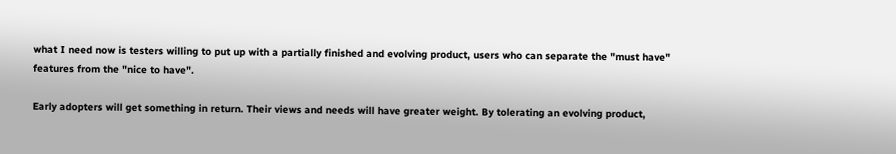what I need now is testers willing to put up with a partially finished and evolving product, users who can separate the "must have" features from the "nice to have".

Early adopters will get something in return. Their views and needs will have greater weight. By tolerating an evolving product,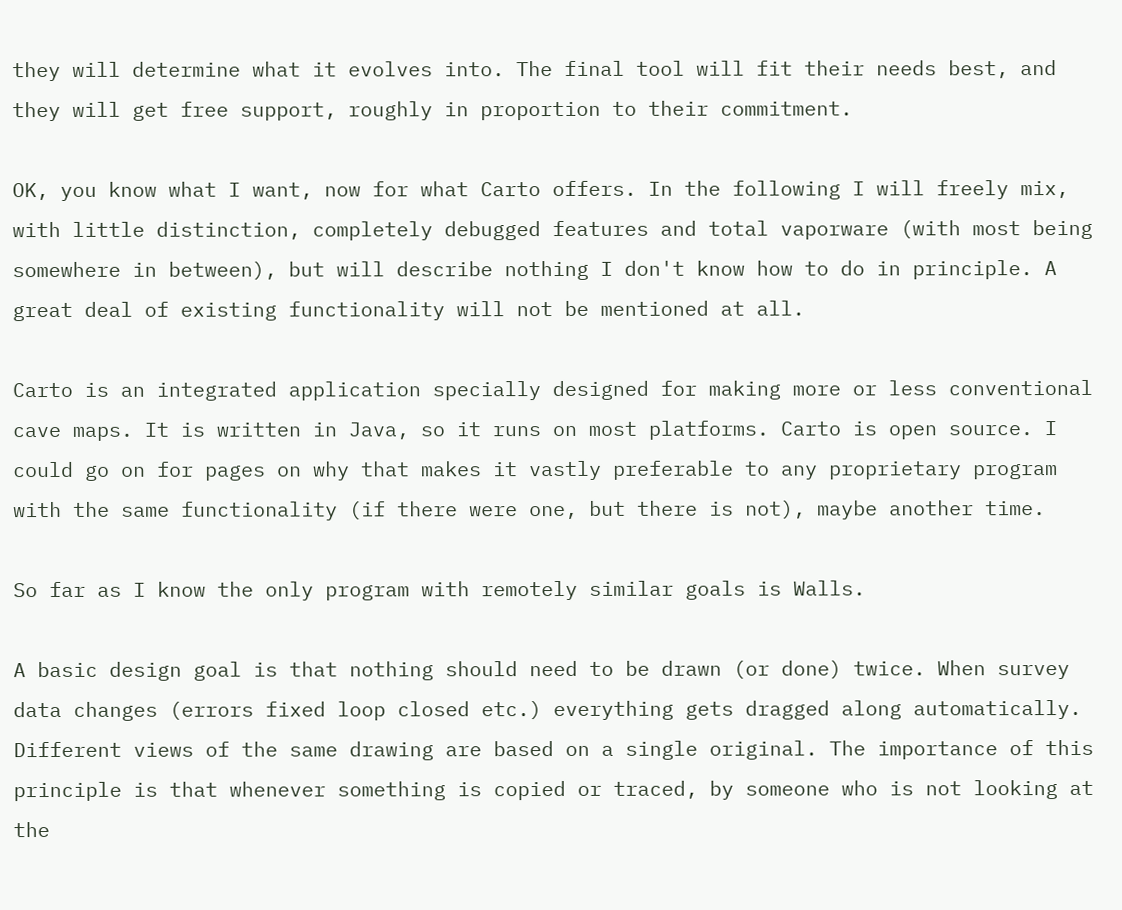they will determine what it evolves into. The final tool will fit their needs best, and they will get free support, roughly in proportion to their commitment.

OK, you know what I want, now for what Carto offers. In the following I will freely mix, with little distinction, completely debugged features and total vaporware (with most being somewhere in between), but will describe nothing I don't know how to do in principle. A great deal of existing functionality will not be mentioned at all.

Carto is an integrated application specially designed for making more or less conventional cave maps. It is written in Java, so it runs on most platforms. Carto is open source. I could go on for pages on why that makes it vastly preferable to any proprietary program with the same functionality (if there were one, but there is not), maybe another time.

So far as I know the only program with remotely similar goals is Walls.

A basic design goal is that nothing should need to be drawn (or done) twice. When survey data changes (errors fixed loop closed etc.) everything gets dragged along automatically. Different views of the same drawing are based on a single original. The importance of this principle is that whenever something is copied or traced, by someone who is not looking at the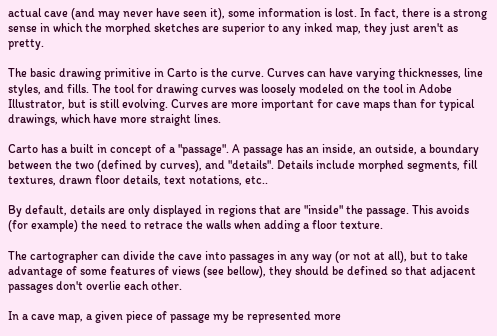actual cave (and may never have seen it), some information is lost. In fact, there is a strong sense in which the morphed sketches are superior to any inked map, they just aren't as pretty.

The basic drawing primitive in Carto is the curve. Curves can have varying thicknesses, line styles, and fills. The tool for drawing curves was loosely modeled on the tool in Adobe Illustrator, but is still evolving. Curves are more important for cave maps than for typical drawings, which have more straight lines.

Carto has a built in concept of a "passage". A passage has an inside, an outside, a boundary between the two (defined by curves), and "details". Details include morphed segments, fill textures, drawn floor details, text notations, etc..

By default, details are only displayed in regions that are "inside" the passage. This avoids (for example) the need to retrace the walls when adding a floor texture.

The cartographer can divide the cave into passages in any way (or not at all), but to take advantage of some features of views (see bellow), they should be defined so that adjacent passages don't overlie each other.

In a cave map, a given piece of passage my be represented more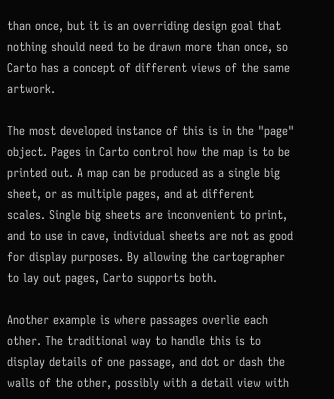than once, but it is an overriding design goal that nothing should need to be drawn more than once, so Carto has a concept of different views of the same artwork.

The most developed instance of this is in the "page" object. Pages in Carto control how the map is to be printed out. A map can be produced as a single big sheet, or as multiple pages, and at different scales. Single big sheets are inconvenient to print, and to use in cave, individual sheets are not as good for display purposes. By allowing the cartographer to lay out pages, Carto supports both.

Another example is where passages overlie each other. The traditional way to handle this is to display details of one passage, and dot or dash the walls of the other, possibly with a detail view with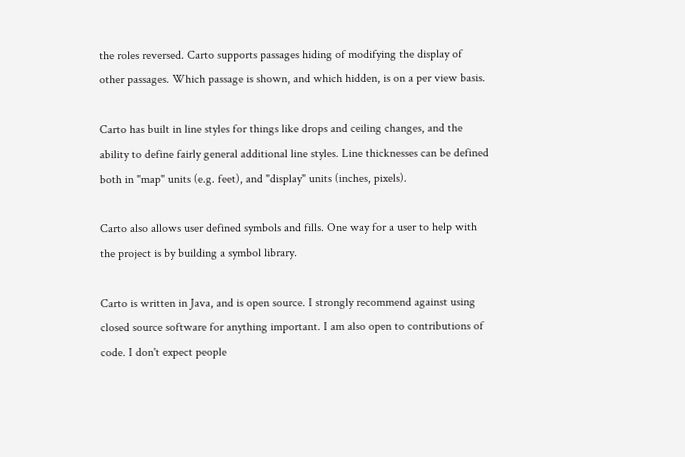the roles reversed. Carto supports passages hiding of modifying the display of other passages. Which passage is shown, and which hidden, is on a per view basis.

Carto has built in line styles for things like drops and ceiling changes, and the ability to define fairly general additional line styles. Line thicknesses can be defined both in "map" units (e.g. feet), and "display" units (inches, pixels).

Carto also allows user defined symbols and fills. One way for a user to help with the project is by building a symbol library.

Carto is written in Java, and is open source. I strongly recommend against using closed source software for anything important. I am also open to contributions of code. I don't expect people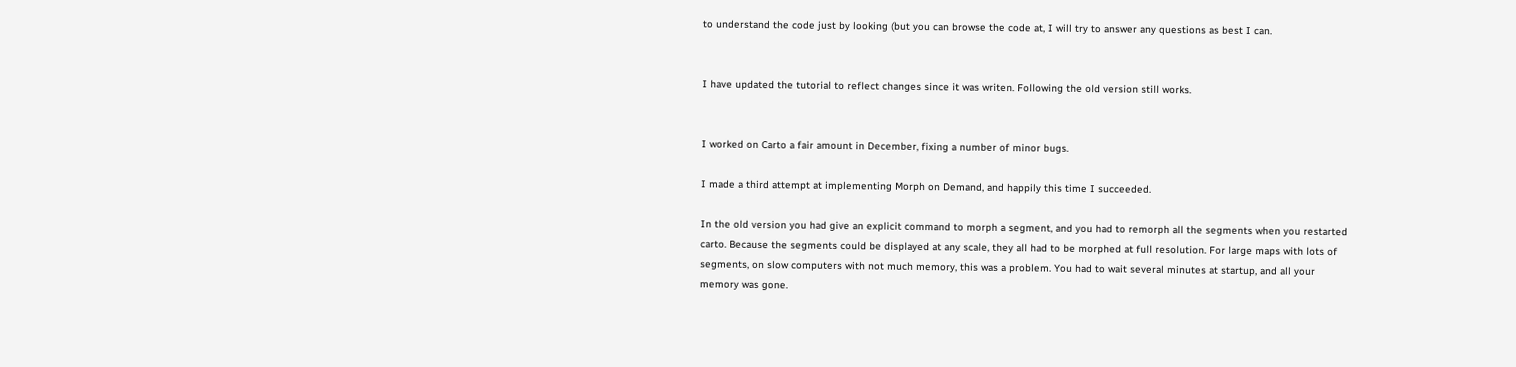to understand the code just by looking (but you can browse the code at, I will try to answer any questions as best I can.


I have updated the tutorial to reflect changes since it was writen. Following the old version still works.


I worked on Carto a fair amount in December, fixing a number of minor bugs.

I made a third attempt at implementing Morph on Demand, and happily this time I succeeded.

In the old version you had give an explicit command to morph a segment, and you had to remorph all the segments when you restarted carto. Because the segments could be displayed at any scale, they all had to be morphed at full resolution. For large maps with lots of segments, on slow computers with not much memory, this was a problem. You had to wait several minutes at startup, and all your memory was gone.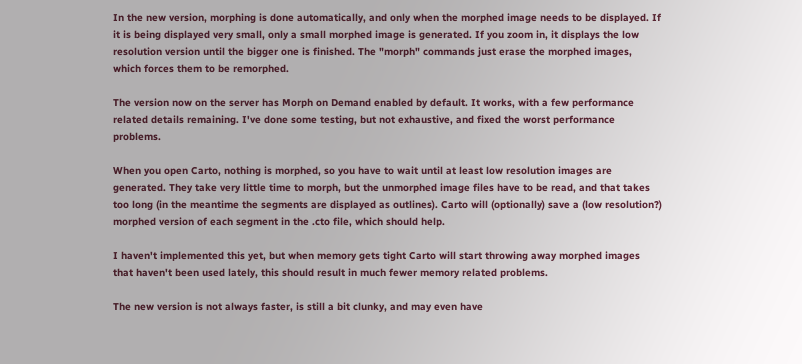In the new version, morphing is done automatically, and only when the morphed image needs to be displayed. If it is being displayed very small, only a small morphed image is generated. If you zoom in, it displays the low resolution version until the bigger one is finished. The "morph" commands just erase the morphed images, which forces them to be remorphed.

The version now on the server has Morph on Demand enabled by default. It works, with a few performance related details remaining. I've done some testing, but not exhaustive, and fixed the worst performance problems.

When you open Carto, nothing is morphed, so you have to wait until at least low resolution images are generated. They take very little time to morph, but the unmorphed image files have to be read, and that takes too long (in the meantime the segments are displayed as outlines). Carto will (optionally) save a (low resolution?) morphed version of each segment in the .cto file, which should help.

I haven't implemented this yet, but when memory gets tight Carto will start throwing away morphed images that haven't been used lately, this should result in much fewer memory related problems.

The new version is not always faster, is still a bit clunky, and may even have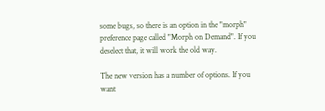some bugs, so there is an option in the "morph" preference page called "Morph on Demand". If you deselect that, it will work the old way.

The new version has a number of options. If you want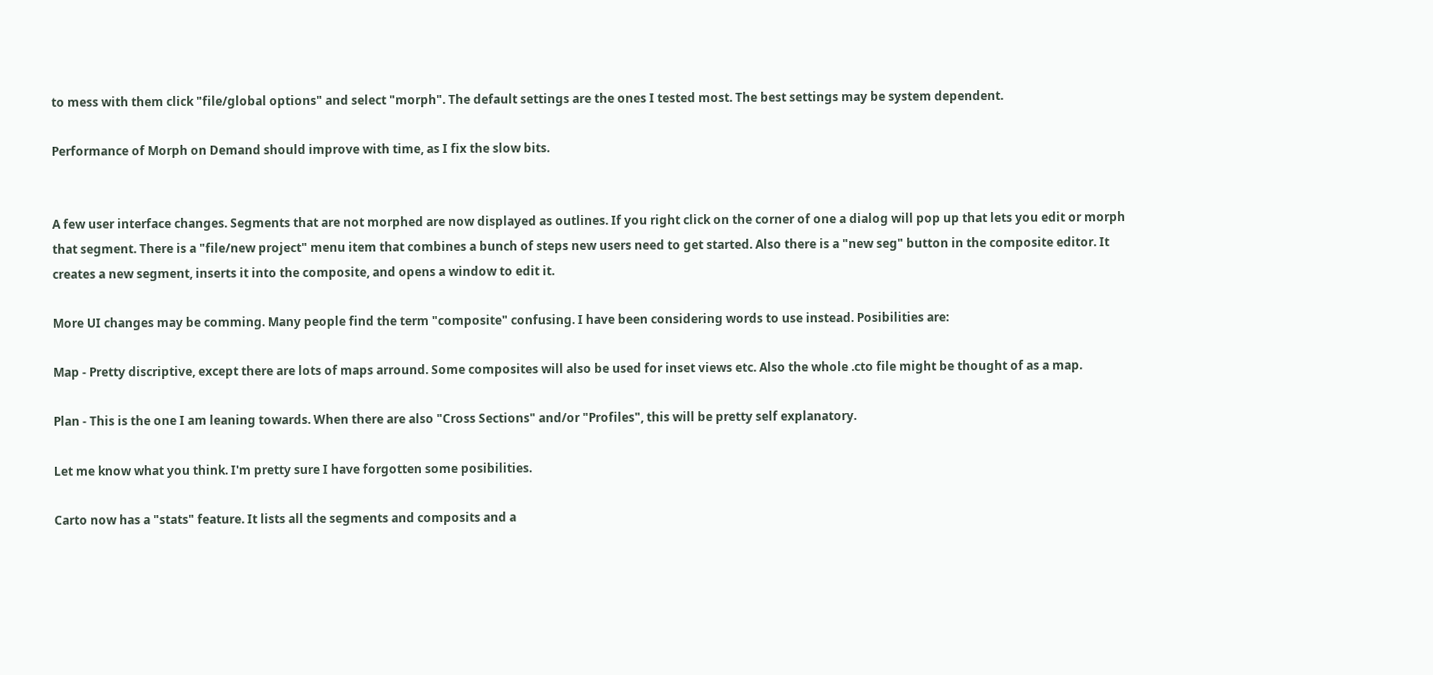to mess with them click "file/global options" and select "morph". The default settings are the ones I tested most. The best settings may be system dependent.

Performance of Morph on Demand should improve with time, as I fix the slow bits.


A few user interface changes. Segments that are not morphed are now displayed as outlines. If you right click on the corner of one a dialog will pop up that lets you edit or morph that segment. There is a "file/new project" menu item that combines a bunch of steps new users need to get started. Also there is a "new seg" button in the composite editor. It creates a new segment, inserts it into the composite, and opens a window to edit it.

More UI changes may be comming. Many people find the term "composite" confusing. I have been considering words to use instead. Posibilities are:

Map - Pretty discriptive, except there are lots of maps arround. Some composites will also be used for inset views etc. Also the whole .cto file might be thought of as a map.

Plan - This is the one I am leaning towards. When there are also "Cross Sections" and/or "Profiles", this will be pretty self explanatory.

Let me know what you think. I'm pretty sure I have forgotten some posibilities.

Carto now has a "stats" feature. It lists all the segments and composits and a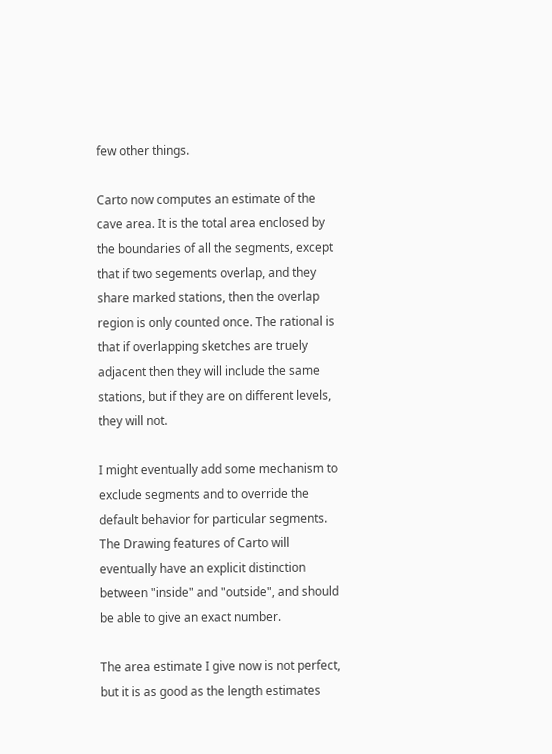few other things.

Carto now computes an estimate of the cave area. It is the total area enclosed by the boundaries of all the segments, except that if two segements overlap, and they share marked stations, then the overlap region is only counted once. The rational is that if overlapping sketches are truely adjacent then they will include the same stations, but if they are on different levels, they will not.

I might eventually add some mechanism to exclude segments and to override the default behavior for particular segments. The Drawing features of Carto will eventually have an explicit distinction between "inside" and "outside", and should be able to give an exact number.

The area estimate I give now is not perfect, but it is as good as the length estimates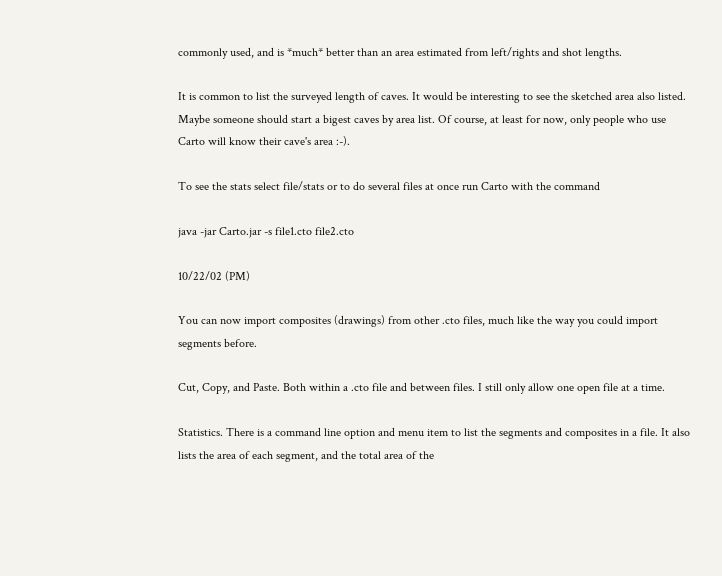commonly used, and is *much* better than an area estimated from left/rights and shot lengths.

It is common to list the surveyed length of caves. It would be interesting to see the sketched area also listed. Maybe someone should start a bigest caves by area list. Of course, at least for now, only people who use Carto will know their cave's area :-).

To see the stats select file/stats or to do several files at once run Carto with the command

java -jar Carto.jar -s file1.cto file2.cto

10/22/02 (PM)

You can now import composites (drawings) from other .cto files, much like the way you could import segments before.

Cut, Copy, and Paste. Both within a .cto file and between files. I still only allow one open file at a time.

Statistics. There is a command line option and menu item to list the segments and composites in a file. It also lists the area of each segment, and the total area of the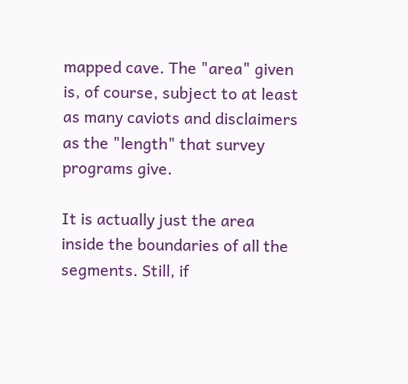mapped cave. The "area" given is, of course, subject to at least as many caviots and disclaimers as the "length" that survey programs give.

It is actually just the area inside the boundaries of all the segments. Still, if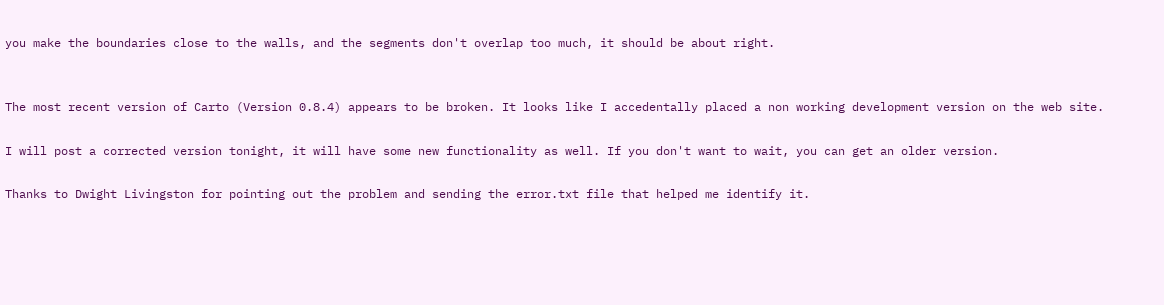you make the boundaries close to the walls, and the segments don't overlap too much, it should be about right.


The most recent version of Carto (Version 0.8.4) appears to be broken. It looks like I accedentally placed a non working development version on the web site.

I will post a corrected version tonight, it will have some new functionality as well. If you don't want to wait, you can get an older version.

Thanks to Dwight Livingston for pointing out the problem and sending the error.txt file that helped me identify it.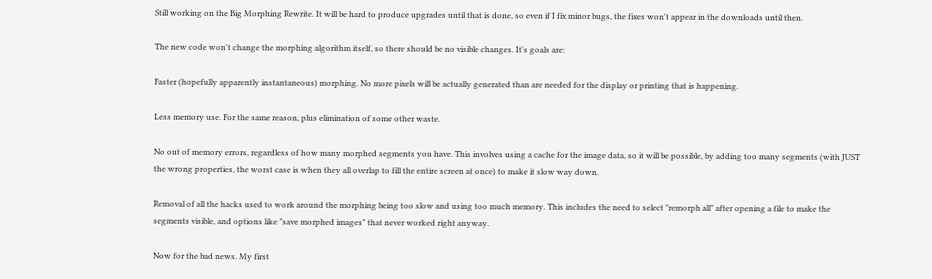Still working on the Big Morphing Rewrite. It will be hard to produce upgrades until that is done, so even if I fix minor bugs, the fixes won't appear in the downloads until then.

The new code won't change the morphing algorithm itself, so there should be no visible changes. It's goals are:

Faster (hopefully apparently instantaneous) morphing. No more pixels will be actually generated than are needed for the display or printing that is happening.

Less memory use. For the same reason, plus elimination of some other waste.

No out of memory errors, regardless of how many morphed segments you have. This involves using a cache for the image data, so it will be possible, by adding too many segments (with JUST the wrong properties, the worst case is when they all overlap to fill the entire screen at once) to make it slow way down.

Removal of all the hacks used to work around the morphing being too slow and using too much memory. This includes the need to select "remorph all" after opening a file to make the segments visible, and options like "save morphed images" that never worked right anyway.

Now for the bad news. My first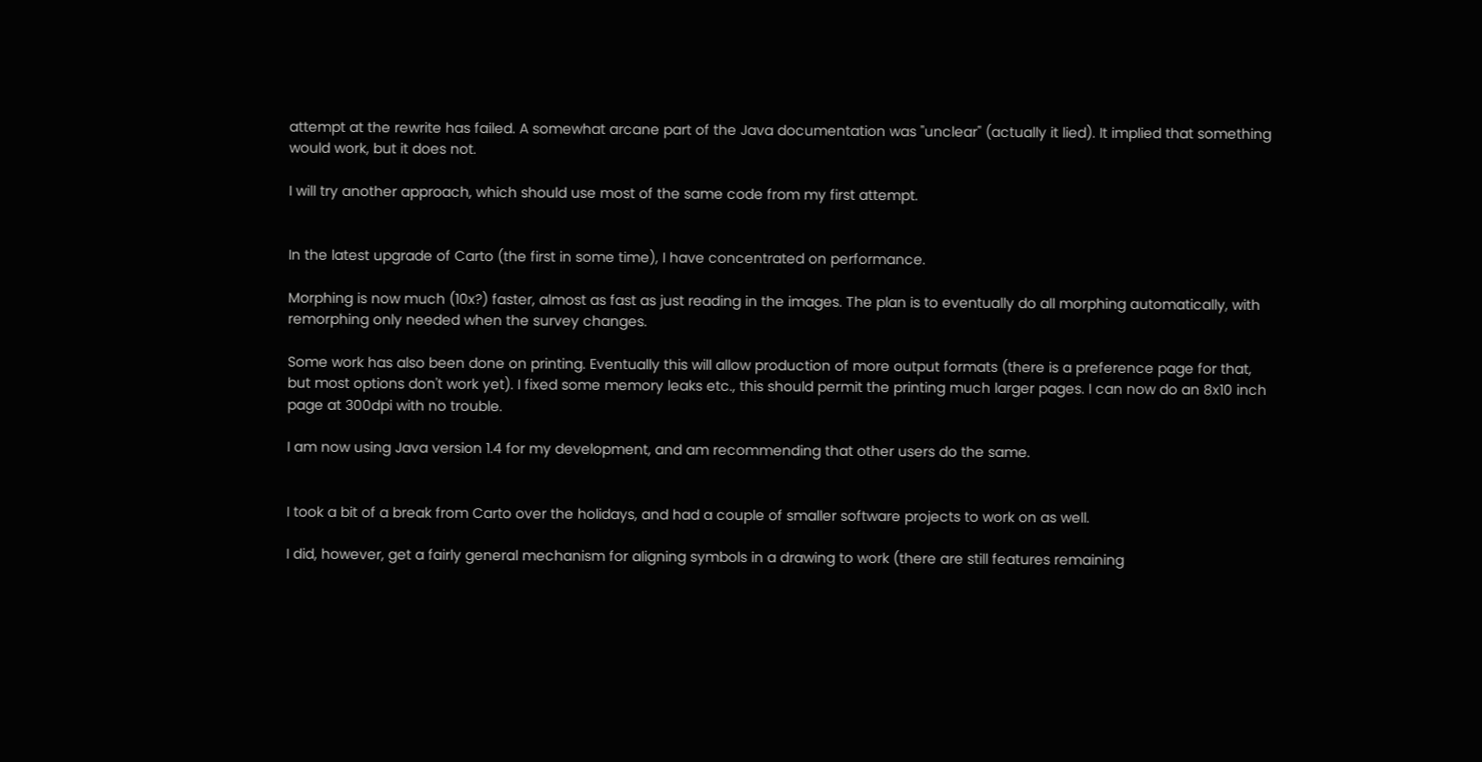attempt at the rewrite has failed. A somewhat arcane part of the Java documentation was "unclear" (actually it lied). It implied that something would work, but it does not.

I will try another approach, which should use most of the same code from my first attempt.


In the latest upgrade of Carto (the first in some time), I have concentrated on performance.

Morphing is now much (10x?) faster, almost as fast as just reading in the images. The plan is to eventually do all morphing automatically, with remorphing only needed when the survey changes.

Some work has also been done on printing. Eventually this will allow production of more output formats (there is a preference page for that, but most options don't work yet). I fixed some memory leaks etc., this should permit the printing much larger pages. I can now do an 8x10 inch page at 300dpi with no trouble.

I am now using Java version 1.4 for my development, and am recommending that other users do the same.


I took a bit of a break from Carto over the holidays, and had a couple of smaller software projects to work on as well.

I did, however, get a fairly general mechanism for aligning symbols in a drawing to work (there are still features remaining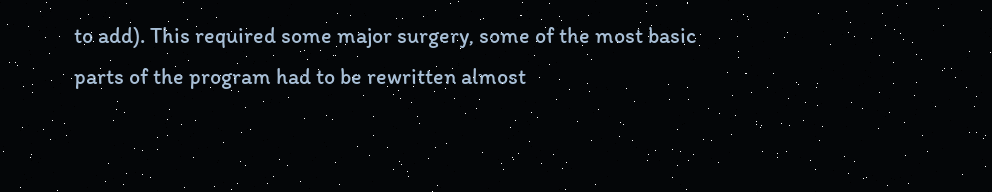to add). This required some major surgery, some of the most basic parts of the program had to be rewritten almost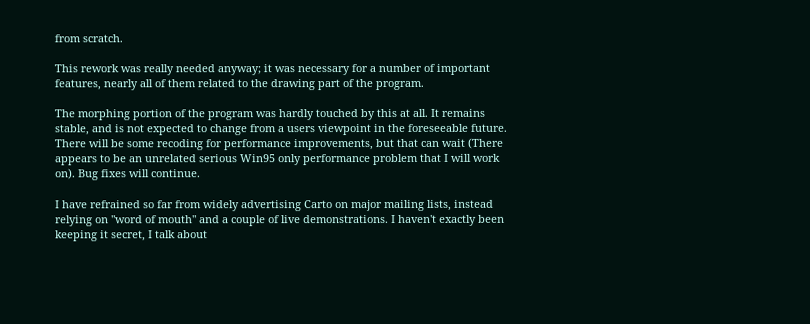from scratch.

This rework was really needed anyway; it was necessary for a number of important features, nearly all of them related to the drawing part of the program.

The morphing portion of the program was hardly touched by this at all. It remains stable, and is not expected to change from a users viewpoint in the foreseeable future. There will be some recoding for performance improvements, but that can wait (There appears to be an unrelated serious Win95 only performance problem that I will work on). Bug fixes will continue.

I have refrained so far from widely advertising Carto on major mailing lists, instead relying on "word of mouth" and a couple of live demonstrations. I haven't exactly been keeping it secret, I talk about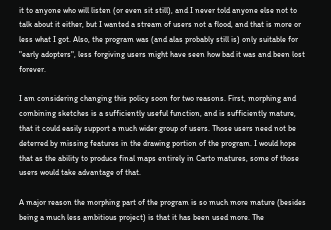it to anyone who will listen (or even sit still), and I never told anyone else not to talk about it either, but I wanted a stream of users not a flood, and that is more or less what I got. Also, the program was (and alas probably still is) only suitable for "early adopters", less forgiving users might have seen how bad it was and been lost forever.

I am considering changing this policy soon for two reasons. First, morphing and combining sketches is a sufficiently useful function, and is sufficiently mature, that it could easily support a much wider group of users. Those users need not be deterred by missing features in the drawing portion of the program. I would hope that as the ability to produce final maps entirely in Carto matures, some of those users would take advantage of that.

A major reason the morphing part of the program is so much more mature (besides being a much less ambitious project) is that it has been used more. The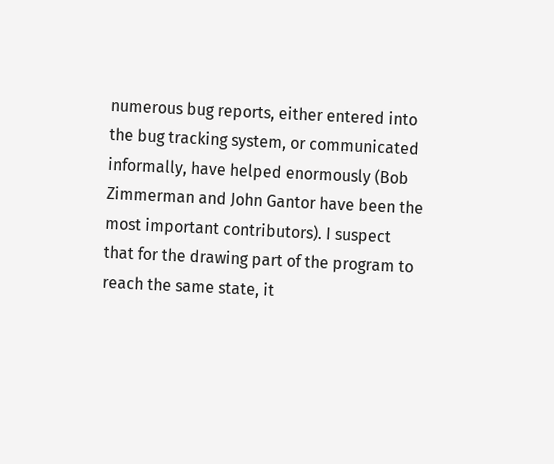numerous bug reports, either entered into the bug tracking system, or communicated informally, have helped enormously (Bob Zimmerman and John Gantor have been the most important contributors). I suspect that for the drawing part of the program to reach the same state, it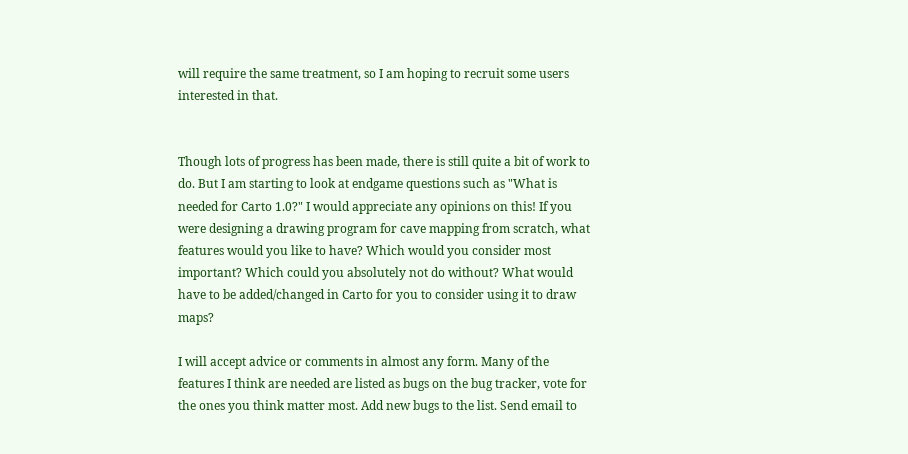will require the same treatment, so I am hoping to recruit some users interested in that.


Though lots of progress has been made, there is still quite a bit of work to do. But I am starting to look at endgame questions such as "What is needed for Carto 1.0?" I would appreciate any opinions on this! If you were designing a drawing program for cave mapping from scratch, what features would you like to have? Which would you consider most important? Which could you absolutely not do without? What would have to be added/changed in Carto for you to consider using it to draw maps?

I will accept advice or comments in almost any form. Many of the features I think are needed are listed as bugs on the bug tracker, vote for the ones you think matter most. Add new bugs to the list. Send email to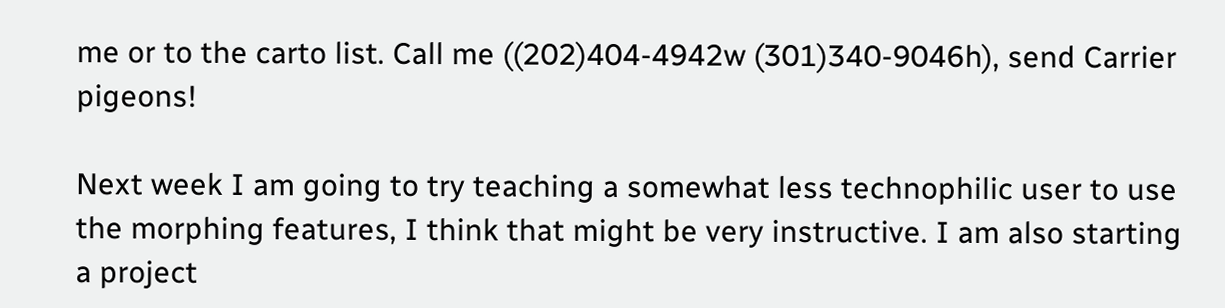me or to the carto list. Call me ((202)404-4942w (301)340-9046h), send Carrier pigeons!

Next week I am going to try teaching a somewhat less technophilic user to use the morphing features, I think that might be very instructive. I am also starting a project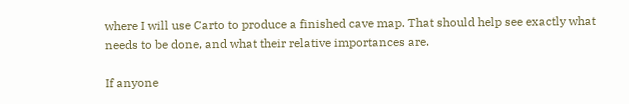where I will use Carto to produce a finished cave map. That should help see exactly what needs to be done, and what their relative importances are.

If anyone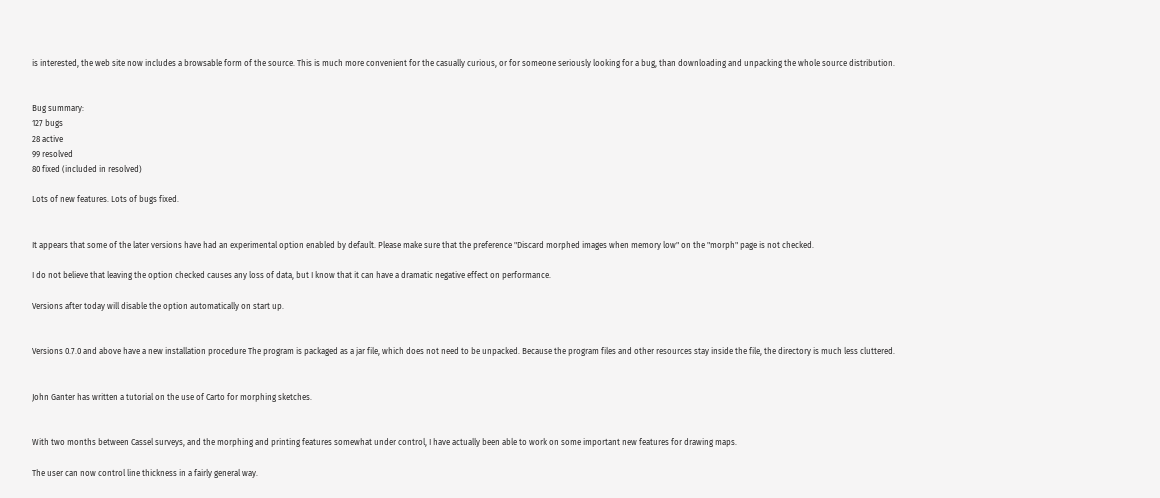is interested, the web site now includes a browsable form of the source. This is much more convenient for the casually curious, or for someone seriously looking for a bug, than downloading and unpacking the whole source distribution.


Bug summary:
127 bugs
28 active
99 resolved
80 fixed (included in resolved)

Lots of new features. Lots of bugs fixed.


It appears that some of the later versions have had an experimental option enabled by default. Please make sure that the preference "Discard morphed images when memory low" on the "morph" page is not checked.

I do not believe that leaving the option checked causes any loss of data, but I know that it can have a dramatic negative effect on performance.

Versions after today will disable the option automatically on start up.


Versions 0.7.0 and above have a new installation procedure The program is packaged as a jar file, which does not need to be unpacked. Because the program files and other resources stay inside the file, the directory is much less cluttered.


John Ganter has written a tutorial on the use of Carto for morphing sketches.


With two months between Cassel surveys, and the morphing and printing features somewhat under control, I have actually been able to work on some important new features for drawing maps.

The user can now control line thickness in a fairly general way.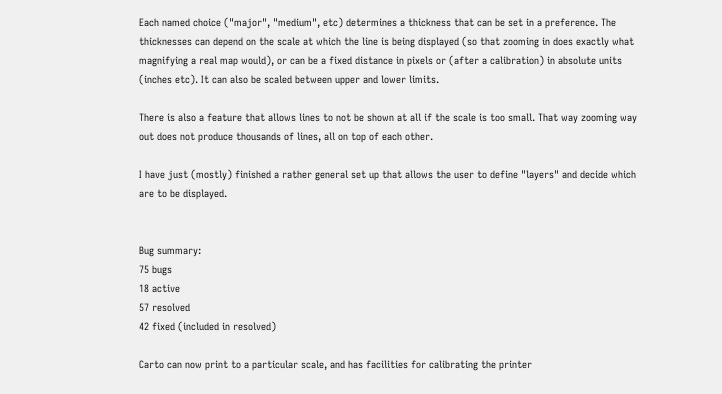Each named choice ("major", "medium", etc) determines a thickness that can be set in a preference. The thicknesses can depend on the scale at which the line is being displayed (so that zooming in does exactly what magnifying a real map would), or can be a fixed distance in pixels or (after a calibration) in absolute units (inches etc). It can also be scaled between upper and lower limits.

There is also a feature that allows lines to not be shown at all if the scale is too small. That way zooming way out does not produce thousands of lines, all on top of each other.

I have just (mostly) finished a rather general set up that allows the user to define "layers" and decide which are to be displayed.


Bug summary:
75 bugs
18 active
57 resolved
42 fixed (included in resolved)

Carto can now print to a particular scale, and has facilities for calibrating the printer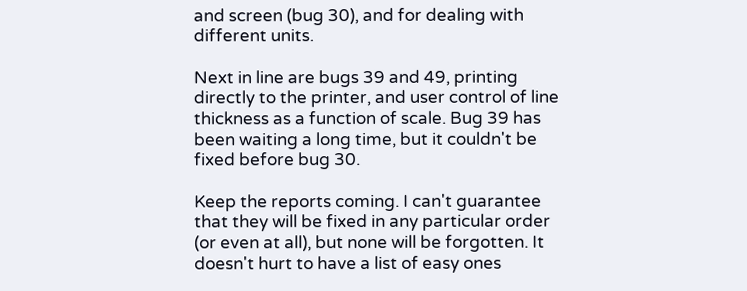and screen (bug 30), and for dealing with different units.

Next in line are bugs 39 and 49, printing directly to the printer, and user control of line thickness as a function of scale. Bug 39 has been waiting a long time, but it couldn't be fixed before bug 30.

Keep the reports coming. I can't guarantee that they will be fixed in any particular order (or even at all), but none will be forgotten. It doesn't hurt to have a list of easy ones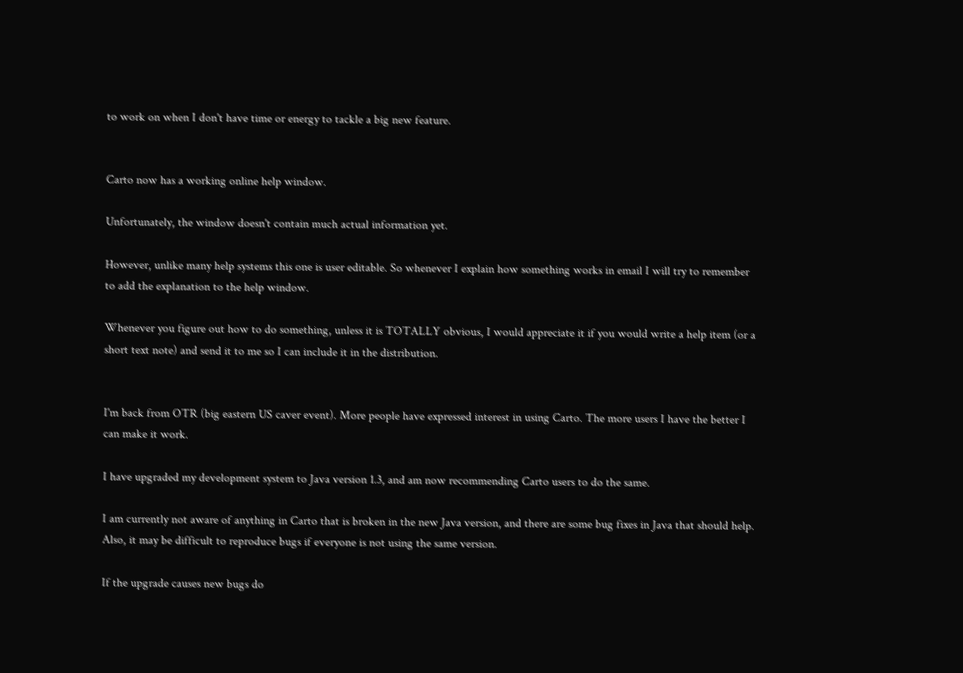to work on when I don't have time or energy to tackle a big new feature.


Carto now has a working online help window.

Unfortunately, the window doesn't contain much actual information yet.

However, unlike many help systems this one is user editable. So whenever I explain how something works in email I will try to remember to add the explanation to the help window.

Whenever you figure out how to do something, unless it is TOTALLY obvious, I would appreciate it if you would write a help item (or a short text note) and send it to me so I can include it in the distribution.


I'm back from OTR (big eastern US caver event). More people have expressed interest in using Carto. The more users I have the better I can make it work.

I have upgraded my development system to Java version 1.3, and am now recommending Carto users to do the same.

I am currently not aware of anything in Carto that is broken in the new Java version, and there are some bug fixes in Java that should help. Also, it may be difficult to reproduce bugs if everyone is not using the same version.

If the upgrade causes new bugs do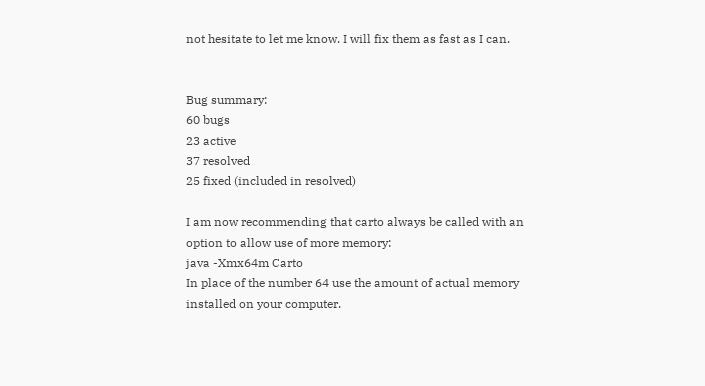not hesitate to let me know. I will fix them as fast as I can.


Bug summary:
60 bugs
23 active
37 resolved
25 fixed (included in resolved)

I am now recommending that carto always be called with an option to allow use of more memory:
java -Xmx64m Carto
In place of the number 64 use the amount of actual memory installed on your computer.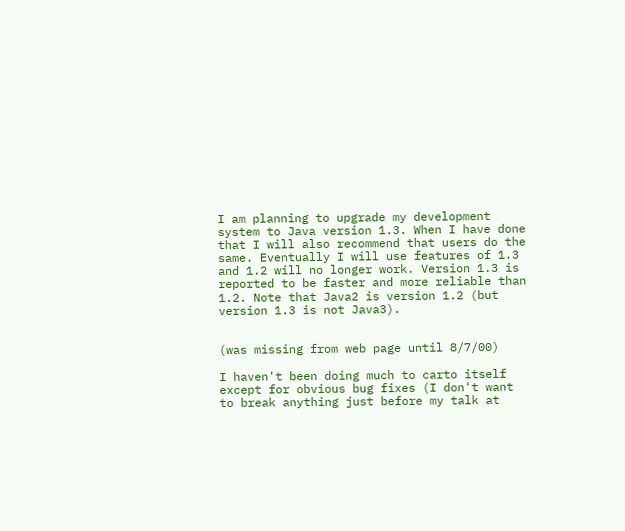I am planning to upgrade my development system to Java version 1.3. When I have done that I will also recommend that users do the same. Eventually I will use features of 1.3 and 1.2 will no longer work. Version 1.3 is reported to be faster and more reliable than 1.2. Note that Java2 is version 1.2 (but version 1.3 is not Java3).


(was missing from web page until 8/7/00)

I haven't been doing much to carto itself except for obvious bug fixes (I don't want to break anything just before my talk at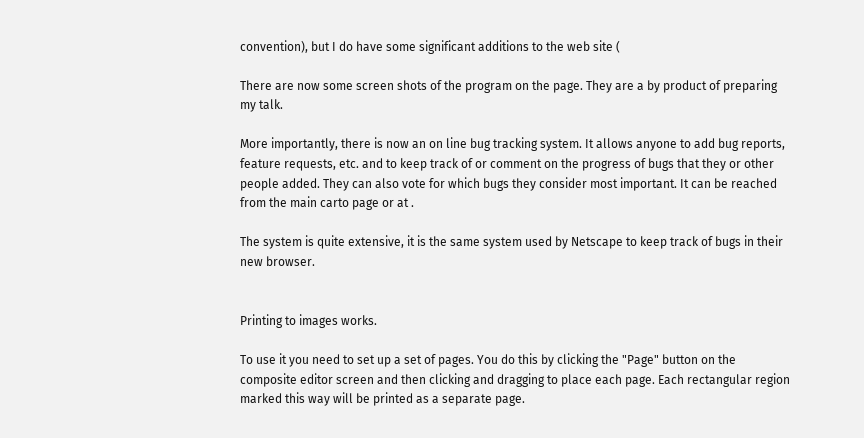convention), but I do have some significant additions to the web site (

There are now some screen shots of the program on the page. They are a by product of preparing my talk.

More importantly, there is now an on line bug tracking system. It allows anyone to add bug reports, feature requests, etc. and to keep track of or comment on the progress of bugs that they or other people added. They can also vote for which bugs they consider most important. It can be reached from the main carto page or at .

The system is quite extensive, it is the same system used by Netscape to keep track of bugs in their new browser.


Printing to images works.

To use it you need to set up a set of pages. You do this by clicking the "Page" button on the composite editor screen and then clicking and dragging to place each page. Each rectangular region marked this way will be printed as a separate page.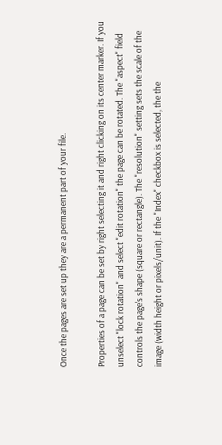Once the pages are set up they are a permanent part of your file.

Properties of a page can be set by right selecting it and right clicking on its center marker. If you unselect "lock rotation" and select "edit rotation" the page can be rotated. The "aspect" field controls the page's shape (square or rectangle). The "resolution" setting sets the scale of the image (width height or pixels/unit). If the "Index" checkbox is selected, the the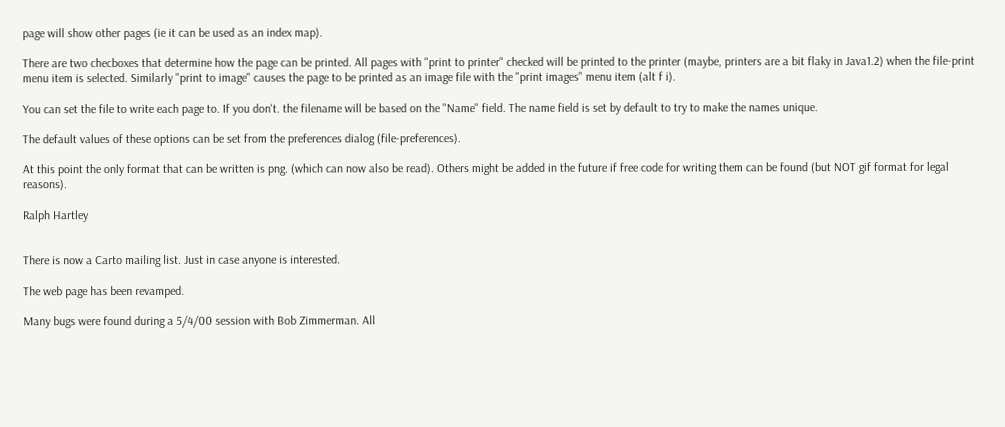page will show other pages (ie it can be used as an index map).

There are two checboxes that determine how the page can be printed. All pages with "print to printer" checked will be printed to the printer (maybe, printers are a bit flaky in Java1.2) when the file-print menu item is selected. Similarly "print to image" causes the page to be printed as an image file with the "print images" menu item (alt f i).

You can set the file to write each page to. If you don't. the filename will be based on the "Name" field. The name field is set by default to try to make the names unique.

The default values of these options can be set from the preferences dialog (file-preferences).

At this point the only format that can be written is png. (which can now also be read). Others might be added in the future if free code for writing them can be found (but NOT gif format for legal reasons).

Ralph Hartley


There is now a Carto mailing list. Just in case anyone is interested.

The web page has been revamped.

Many bugs were found during a 5/4/00 session with Bob Zimmerman. All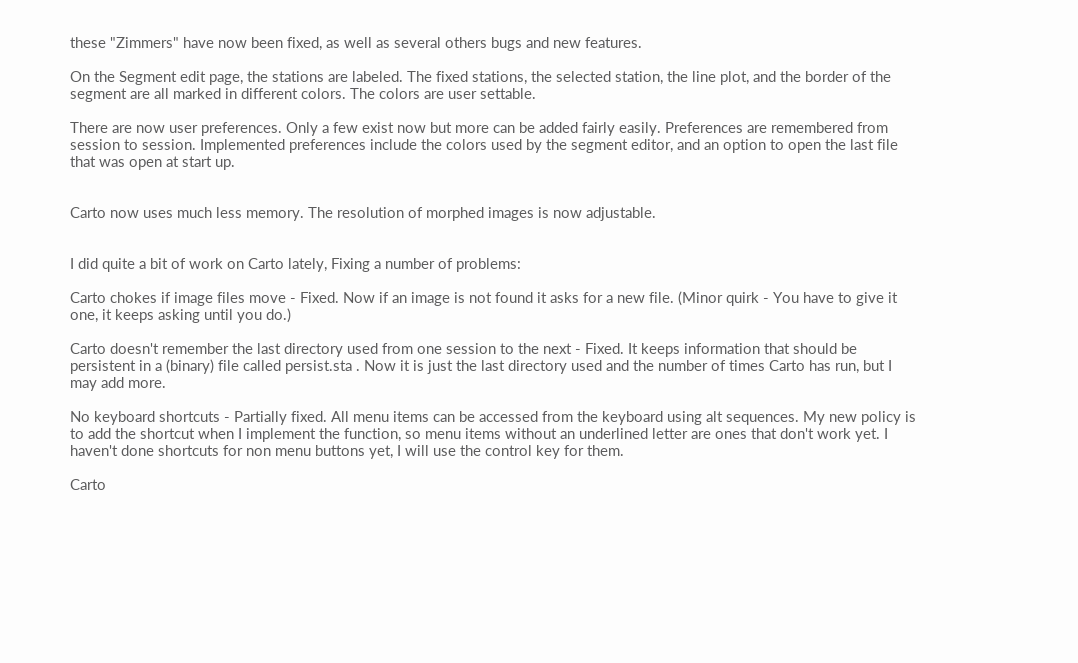these "Zimmers" have now been fixed, as well as several others bugs and new features.

On the Segment edit page, the stations are labeled. The fixed stations, the selected station, the line plot, and the border of the segment are all marked in different colors. The colors are user settable.

There are now user preferences. Only a few exist now but more can be added fairly easily. Preferences are remembered from session to session. Implemented preferences include the colors used by the segment editor, and an option to open the last file that was open at start up.


Carto now uses much less memory. The resolution of morphed images is now adjustable.


I did quite a bit of work on Carto lately, Fixing a number of problems:

Carto chokes if image files move - Fixed. Now if an image is not found it asks for a new file. (Minor quirk - You have to give it one, it keeps asking until you do.)

Carto doesn't remember the last directory used from one session to the next - Fixed. It keeps information that should be persistent in a (binary) file called persist.sta . Now it is just the last directory used and the number of times Carto has run, but I may add more.

No keyboard shortcuts - Partially fixed. All menu items can be accessed from the keyboard using alt sequences. My new policy is to add the shortcut when I implement the function, so menu items without an underlined letter are ones that don't work yet. I haven't done shortcuts for non menu buttons yet, I will use the control key for them.

Carto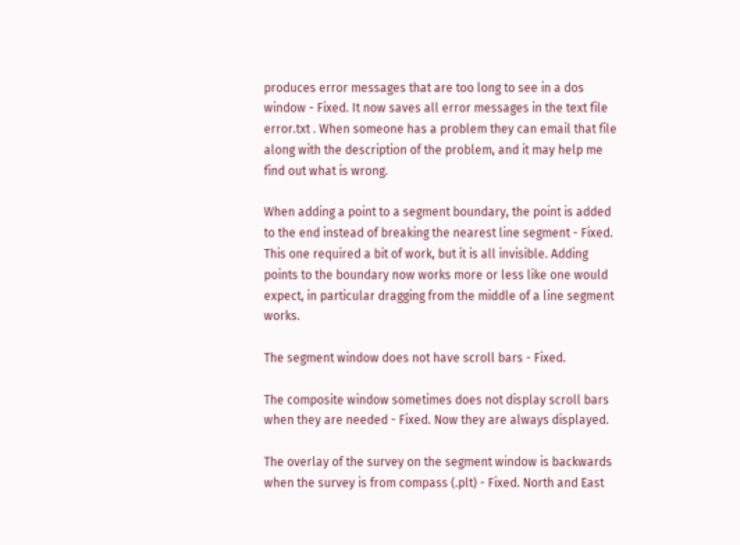produces error messages that are too long to see in a dos window - Fixed. It now saves all error messages in the text file error.txt . When someone has a problem they can email that file along with the description of the problem, and it may help me find out what is wrong.

When adding a point to a segment boundary, the point is added to the end instead of breaking the nearest line segment - Fixed. This one required a bit of work, but it is all invisible. Adding points to the boundary now works more or less like one would expect, in particular dragging from the middle of a line segment works.

The segment window does not have scroll bars - Fixed.

The composite window sometimes does not display scroll bars when they are needed - Fixed. Now they are always displayed.

The overlay of the survey on the segment window is backwards when the survey is from compass (.plt) - Fixed. North and East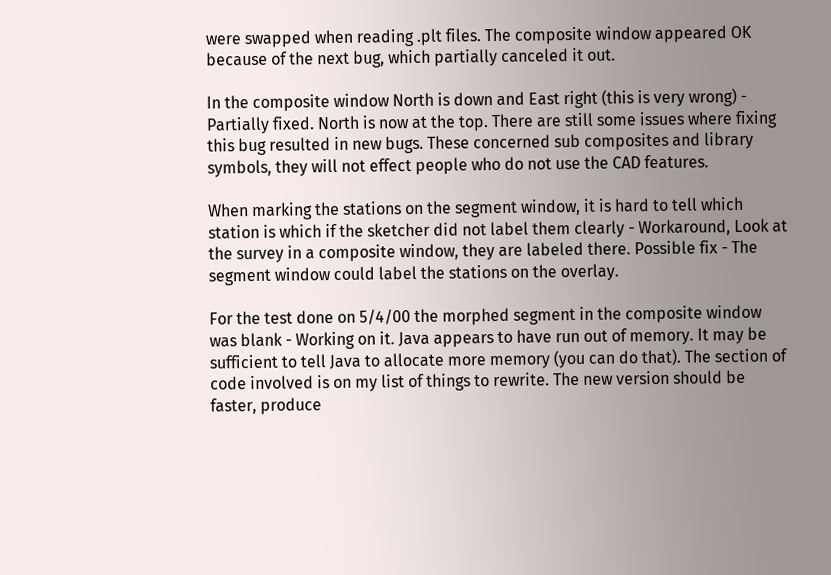were swapped when reading .plt files. The composite window appeared OK because of the next bug, which partially canceled it out.

In the composite window North is down and East right (this is very wrong) - Partially fixed. North is now at the top. There are still some issues where fixing this bug resulted in new bugs. These concerned sub composites and library symbols, they will not effect people who do not use the CAD features.

When marking the stations on the segment window, it is hard to tell which station is which if the sketcher did not label them clearly - Workaround, Look at the survey in a composite window, they are labeled there. Possible fix - The segment window could label the stations on the overlay.

For the test done on 5/4/00 the morphed segment in the composite window was blank - Working on it. Java appears to have run out of memory. It may be sufficient to tell Java to allocate more memory (you can do that). The section of code involved is on my list of things to rewrite. The new version should be faster, produce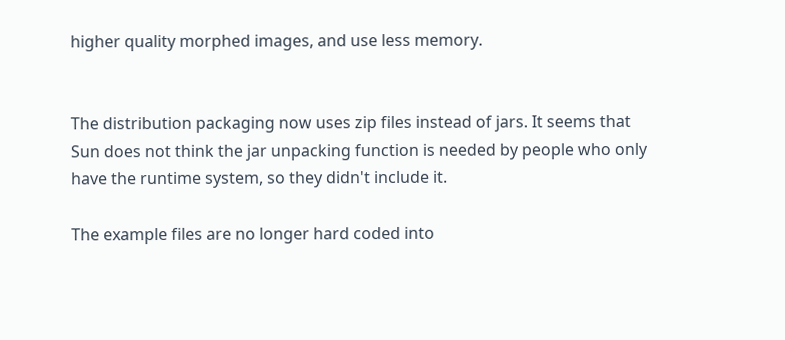higher quality morphed images, and use less memory.


The distribution packaging now uses zip files instead of jars. It seems that Sun does not think the jar unpacking function is needed by people who only have the runtime system, so they didn't include it.

The example files are no longer hard coded into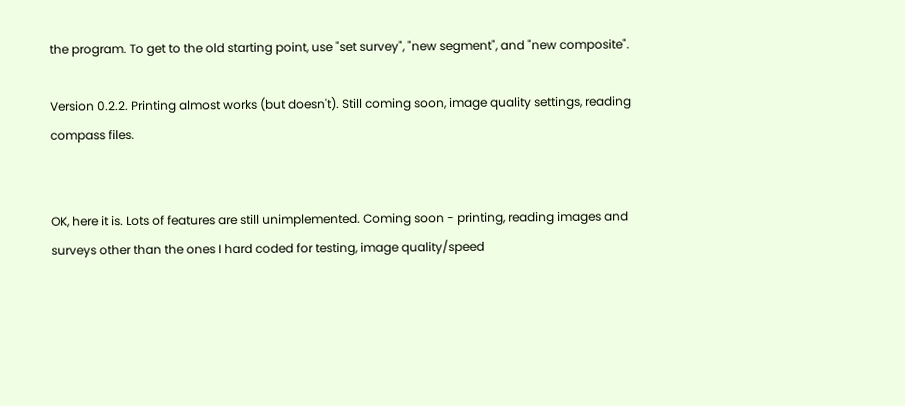the program. To get to the old starting point, use "set survey", "new segment", and "new composite".

Version 0.2.2. Printing almost works (but doesn't). Still coming soon, image quality settings, reading compass files.


OK, here it is. Lots of features are still unimplemented. Coming soon - printing, reading images and surveys other than the ones I hard coded for testing, image quality/speed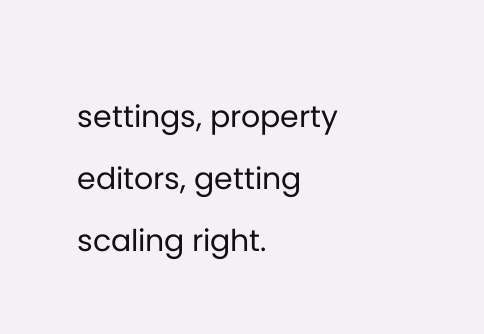settings, property editors, getting scaling right.